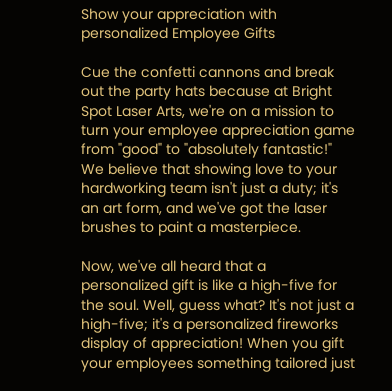Show your appreciation with personalized Employee Gifts

Cue the confetti cannons and break out the party hats because at Bright Spot Laser Arts, we're on a mission to turn your employee appreciation game from "good" to "absolutely fantastic!" We believe that showing love to your hardworking team isn't just a duty; it's an art form, and we've got the laser brushes to paint a masterpiece.

Now, we've all heard that a personalized gift is like a high-five for the soul. Well, guess what? It's not just a high-five; it's a personalized fireworks display of appreciation! When you gift your employees something tailored just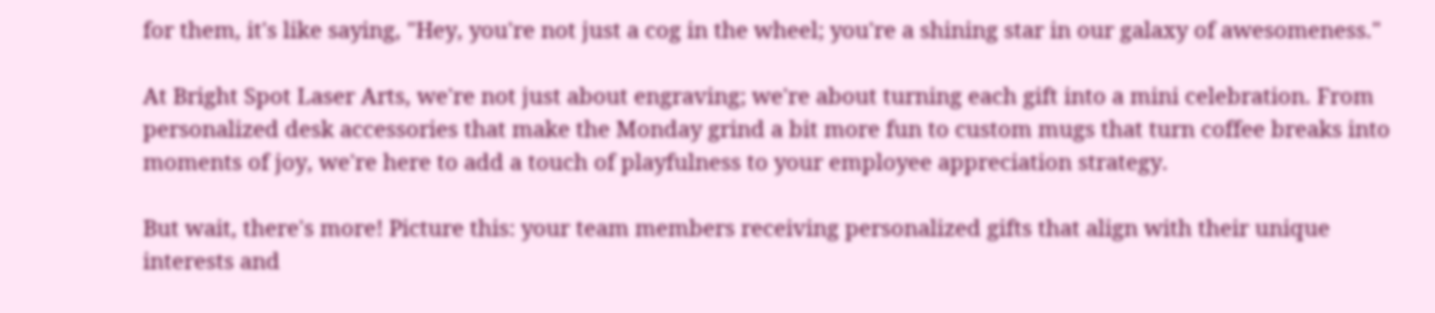for them, it's like saying, "Hey, you're not just a cog in the wheel; you're a shining star in our galaxy of awesomeness."

At Bright Spot Laser Arts, we're not just about engraving; we're about turning each gift into a mini celebration. From personalized desk accessories that make the Monday grind a bit more fun to custom mugs that turn coffee breaks into moments of joy, we're here to add a touch of playfulness to your employee appreciation strategy.

But wait, there's more! Picture this: your team members receiving personalized gifts that align with their unique interests and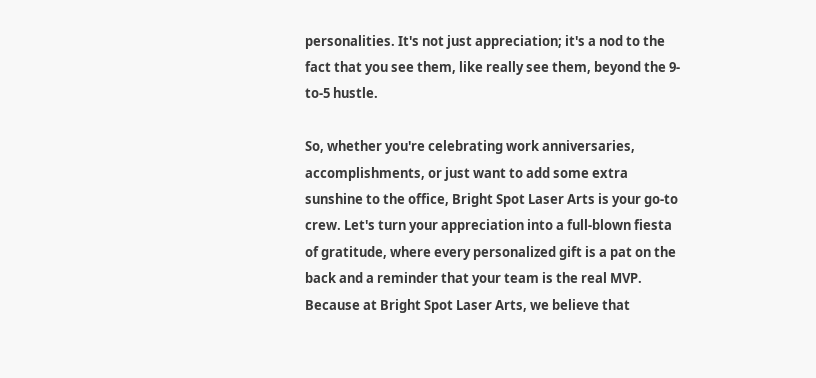personalities. It's not just appreciation; it's a nod to the fact that you see them, like really see them, beyond the 9-to-5 hustle.

So, whether you're celebrating work anniversaries, accomplishments, or just want to add some extra sunshine to the office, Bright Spot Laser Arts is your go-to crew. Let's turn your appreciation into a full-blown fiesta of gratitude, where every personalized gift is a pat on the back and a reminder that your team is the real MVP. Because at Bright Spot Laser Arts, we believe that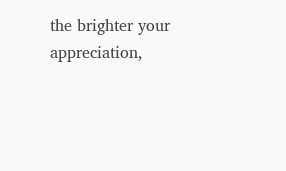the brighter your appreciation,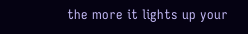the more it lights up your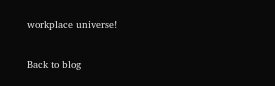workplace universe!

Back to blog